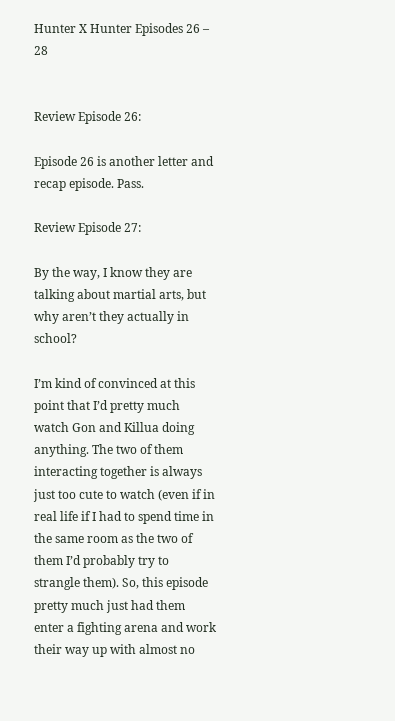Hunter X Hunter Episodes 26 – 28


Review Episode 26:

Episode 26 is another letter and recap episode. Pass.

Review Episode 27:

By the way, I know they are talking about martial arts, but why aren’t they actually in school?

I’m kind of convinced at this point that I’d pretty much watch Gon and Killua doing anything. The two of them interacting together is always just too cute to watch (even if in real life if I had to spend time in the same room as the two of them I’d probably try to strangle them). So, this episode pretty much just had them enter a fighting arena and work their way up with almost no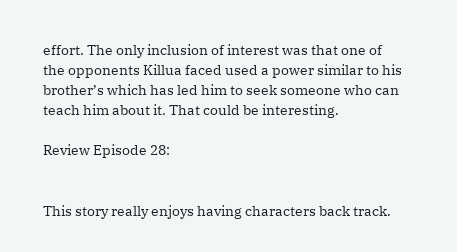effort. The only inclusion of interest was that one of the opponents Killua faced used a power similar to his brother’s which has led him to seek someone who can teach him about it. That could be interesting.

Review Episode 28:


This story really enjoys having characters back track.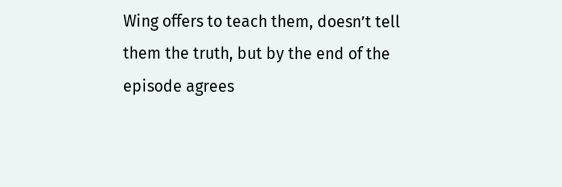Wing offers to teach them, doesn’t tell them the truth, but by the end of the episode agrees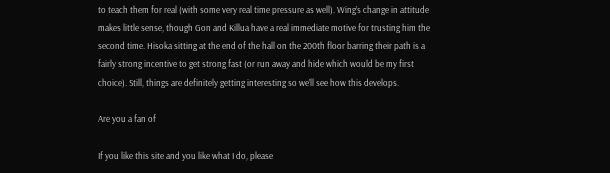to teach them for real (with some very real time pressure as well). Wing’s change in attitude makes little sense, though Gon and Killua have a real immediate motive for trusting him the second time. Hisoka sitting at the end of the hall on the 200th floor barring their path is a fairly strong incentive to get strong fast (or run away and hide which would be my first choice). Still, things are definitely getting interesting so we’ll see how this develops.

Are you a fan of

If you like this site and you like what I do, please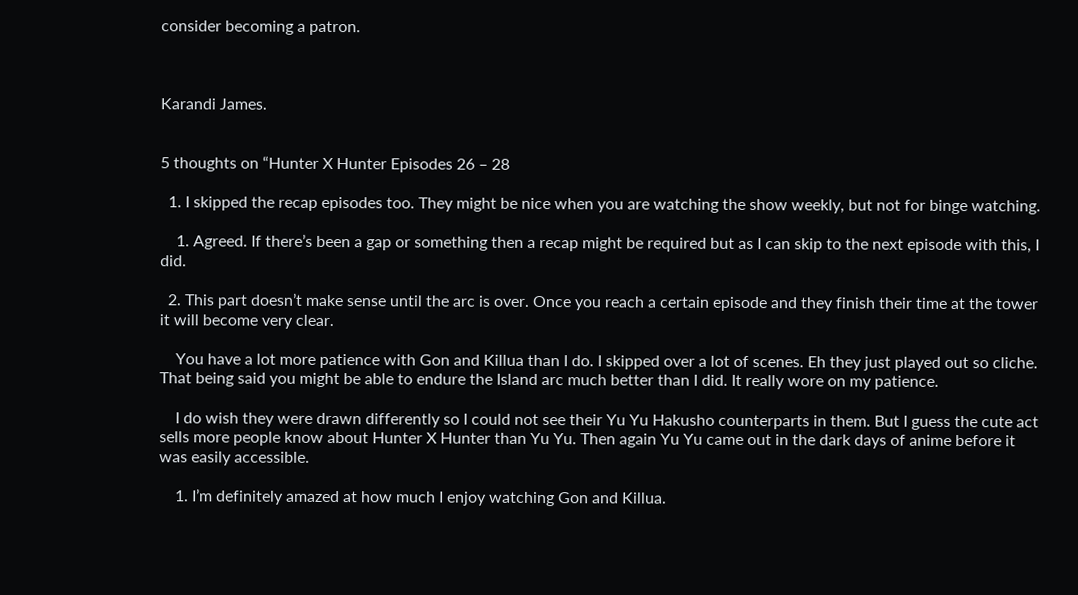consider becoming a patron.



Karandi James.


5 thoughts on “Hunter X Hunter Episodes 26 – 28

  1. I skipped the recap episodes too. They might be nice when you are watching the show weekly, but not for binge watching.

    1. Agreed. If there’s been a gap or something then a recap might be required but as I can skip to the next episode with this, I did.

  2. This part doesn’t make sense until the arc is over. Once you reach a certain episode and they finish their time at the tower it will become very clear.

    You have a lot more patience with Gon and Killua than I do. I skipped over a lot of scenes. Eh they just played out so cliche. That being said you might be able to endure the Island arc much better than I did. It really wore on my patience.

    I do wish they were drawn differently so I could not see their Yu Yu Hakusho counterparts in them. But I guess the cute act sells more people know about Hunter X Hunter than Yu Yu. Then again Yu Yu came out in the dark days of anime before it was easily accessible.

    1. I’m definitely amazed at how much I enjoy watching Gon and Killua.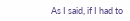As I said, if I had to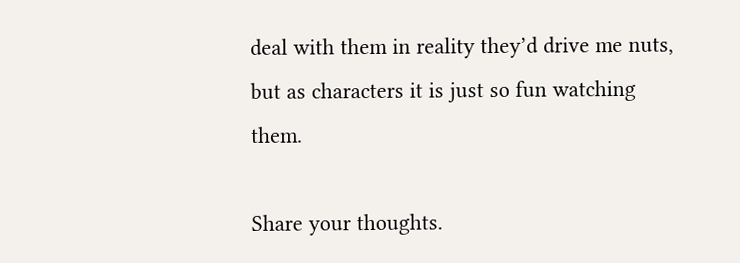deal with them in reality they’d drive me nuts, but as characters it is just so fun watching them.

Share your thoughts.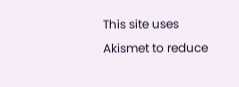This site uses Akismet to reduce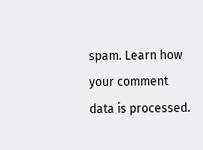spam. Learn how your comment data is processed.